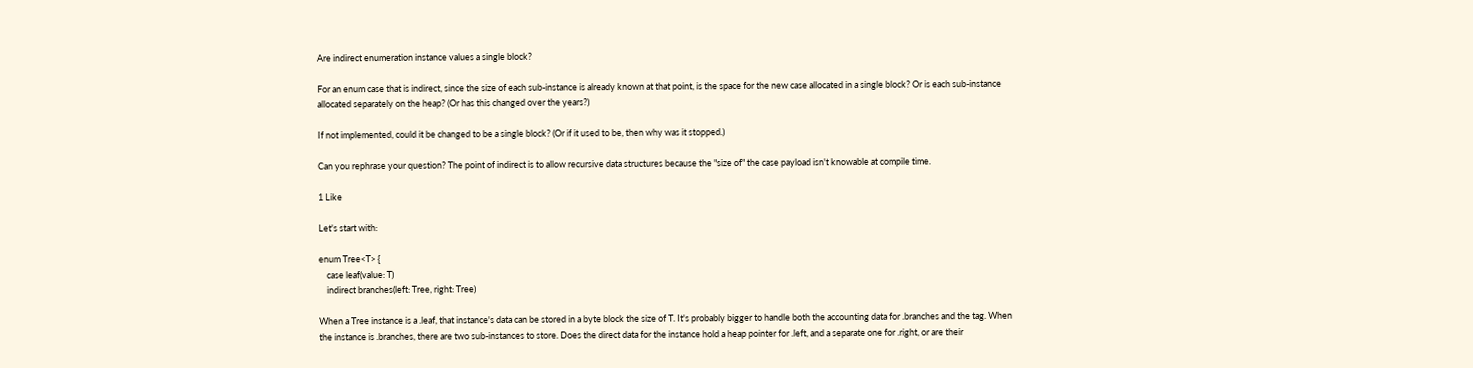Are indirect enumeration instance values a single block?

For an enum case that is indirect, since the size of each sub-instance is already known at that point, is the space for the new case allocated in a single block? Or is each sub-instance allocated separately on the heap? (Or has this changed over the years?)

If not implemented, could it be changed to be a single block? (Or if it used to be, then why was it stopped.)

Can you rephrase your question? The point of indirect is to allow recursive data structures because the "size of" the case payload isn't knowable at compile time.

1 Like

Let's start with:

enum Tree<T> {
    case leaf(value: T)
    indirect branches(left: Tree, right: Tree)

When a Tree instance is a .leaf, that instance's data can be stored in a byte block the size of T. It's probably bigger to handle both the accounting data for .branches and the tag. When the instance is .branches, there are two sub-instances to store. Does the direct data for the instance hold a heap pointer for .left, and a separate one for .right, or are their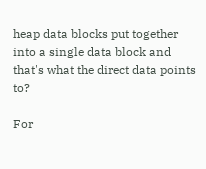heap data blocks put together into a single data block and that's what the direct data points to?

For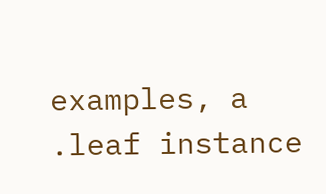examples, a .leaf instance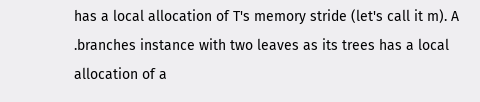has a local allocation of T's memory stride (let's call it m). A .branches instance with two leaves as its trees has a local allocation of a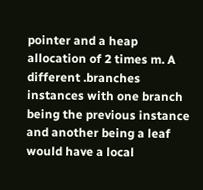pointer and a heap allocation of 2 times m. A different .branches instances with one branch being the previous instance and another being a leaf would have a local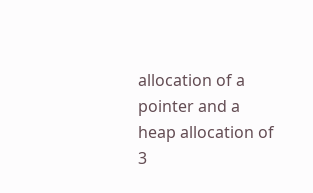allocation of a pointer and a heap allocation of 3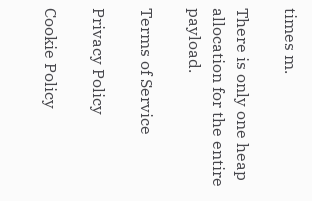times m.

There is only one heap allocation for the entire payload.

Terms of Service

Privacy Policy

Cookie Policy